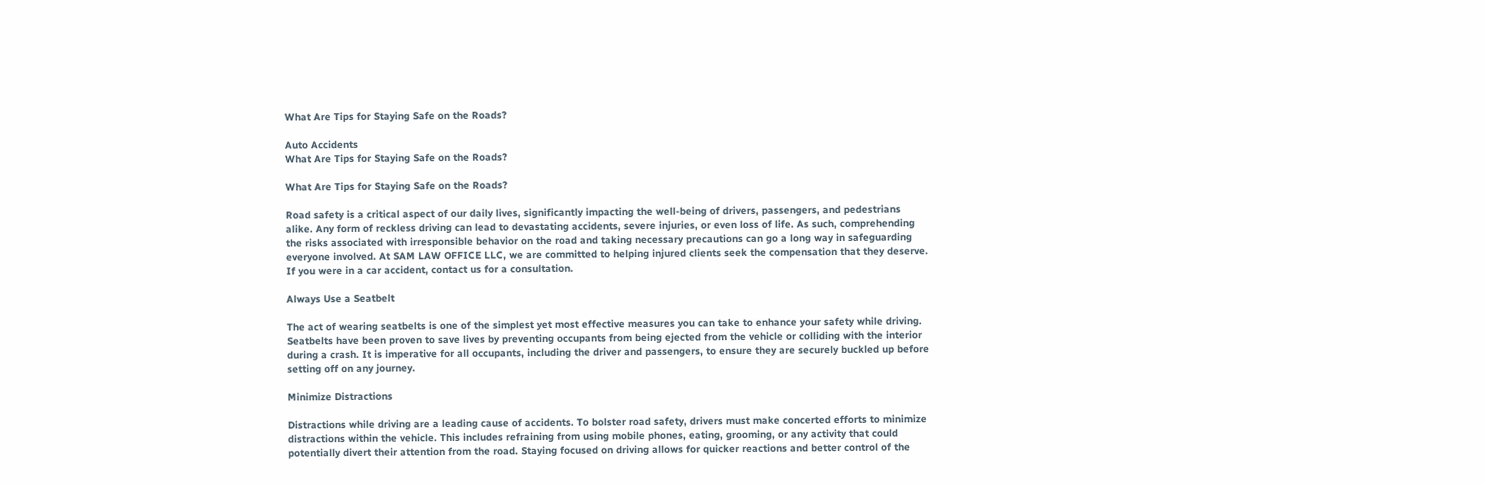What Are Tips for Staying Safe on the Roads?

Auto Accidents
What Are Tips for Staying Safe on the Roads?

What Are Tips for Staying Safe on the Roads?

Road safety is a critical aspect of our daily lives, significantly impacting the well-being of drivers, passengers, and pedestrians alike. Any form of reckless driving can lead to devastating accidents, severe injuries, or even loss of life. As such, comprehending the risks associated with irresponsible behavior on the road and taking necessary precautions can go a long way in safeguarding everyone involved. At SAM LAW OFFICE LLC, we are committed to helping injured clients seek the compensation that they deserve. If you were in a car accident, contact us for a consultation.

Always Use a Seatbelt

The act of wearing seatbelts is one of the simplest yet most effective measures you can take to enhance your safety while driving. Seatbelts have been proven to save lives by preventing occupants from being ejected from the vehicle or colliding with the interior during a crash. It is imperative for all occupants, including the driver and passengers, to ensure they are securely buckled up before setting off on any journey.

Minimize Distractions

Distractions while driving are a leading cause of accidents. To bolster road safety, drivers must make concerted efforts to minimize distractions within the vehicle. This includes refraining from using mobile phones, eating, grooming, or any activity that could potentially divert their attention from the road. Staying focused on driving allows for quicker reactions and better control of the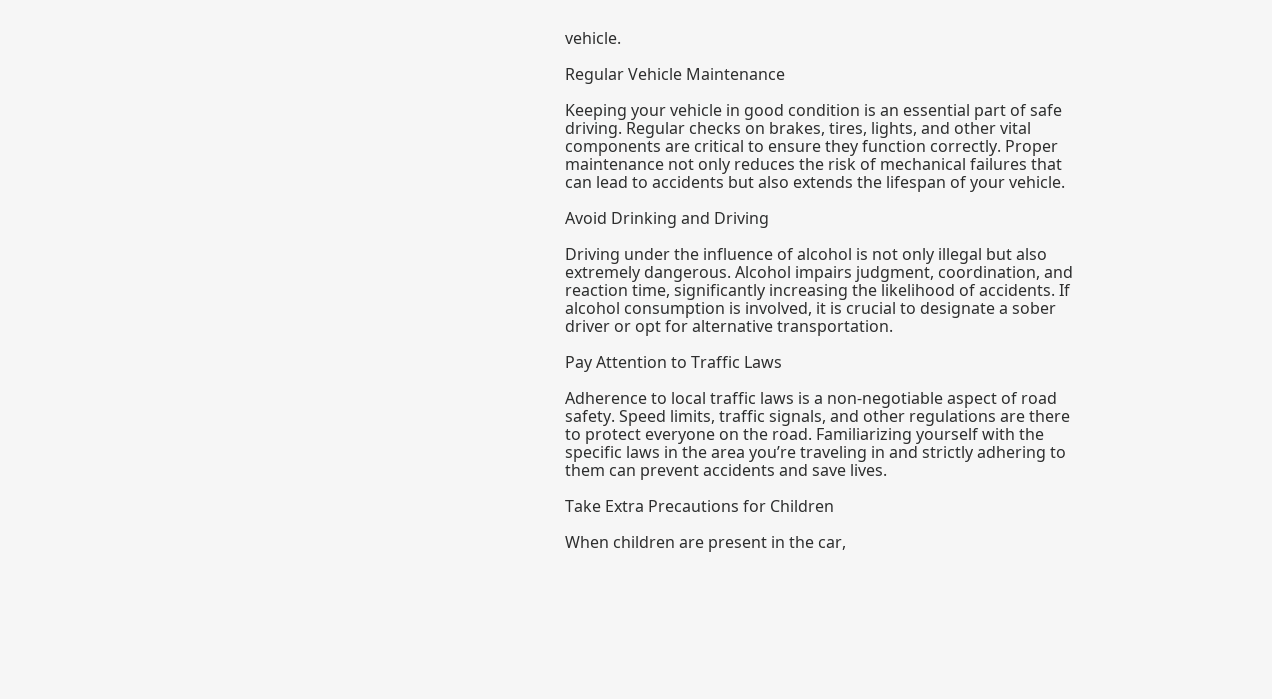vehicle.

Regular Vehicle Maintenance

Keeping your vehicle in good condition is an essential part of safe driving. Regular checks on brakes, tires, lights, and other vital components are critical to ensure they function correctly. Proper maintenance not only reduces the risk of mechanical failures that can lead to accidents but also extends the lifespan of your vehicle.

Avoid Drinking and Driving

Driving under the influence of alcohol is not only illegal but also extremely dangerous. Alcohol impairs judgment, coordination, and reaction time, significantly increasing the likelihood of accidents. If alcohol consumption is involved, it is crucial to designate a sober driver or opt for alternative transportation.

Pay Attention to Traffic Laws

Adherence to local traffic laws is a non-negotiable aspect of road safety. Speed limits, traffic signals, and other regulations are there to protect everyone on the road. Familiarizing yourself with the specific laws in the area you’re traveling in and strictly adhering to them can prevent accidents and save lives.

Take Extra Precautions for Children

When children are present in the car,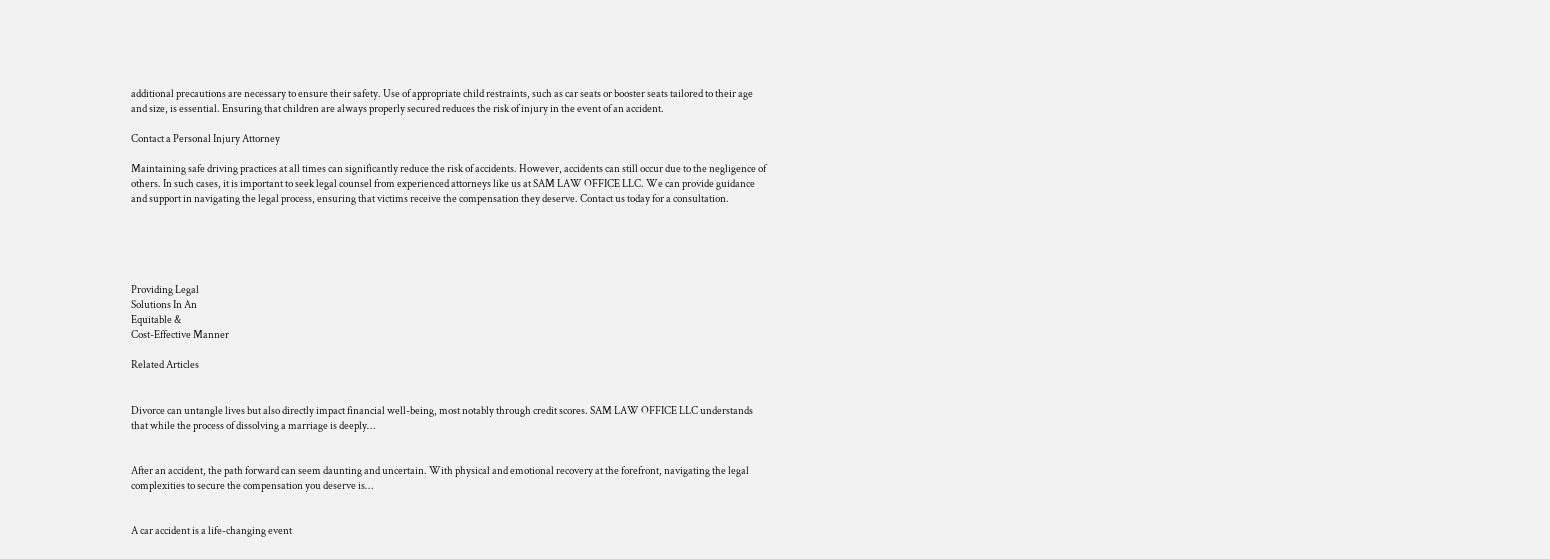additional precautions are necessary to ensure their safety. Use of appropriate child restraints, such as car seats or booster seats tailored to their age and size, is essential. Ensuring that children are always properly secured reduces the risk of injury in the event of an accident.

Contact a Personal Injury Attorney

Maintaining safe driving practices at all times can significantly reduce the risk of accidents. However, accidents can still occur due to the negligence of others. In such cases, it is important to seek legal counsel from experienced attorneys like us at SAM LAW OFFICE LLC. We can provide guidance and support in navigating the legal process, ensuring that victims receive the compensation they deserve. Contact us today for a consultation.





Providing Legal
Solutions In An
Equitable &
Cost-Effective Manner

Related Articles


Divorce can untangle lives but also directly impact financial well-being, most notably through credit scores. SAM LAW OFFICE LLC understands that while the process of dissolving a marriage is deeply…


After an accident, the path forward can seem daunting and uncertain. With physical and emotional recovery at the forefront, navigating the legal complexities to secure the compensation you deserve is…


A car accident is a life-changing event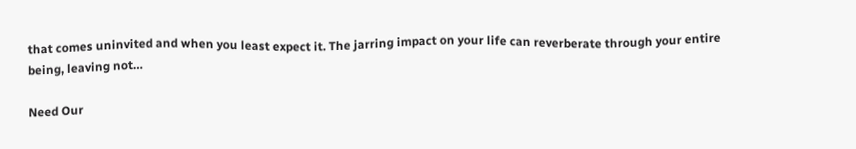that comes uninvited and when you least expect it. The jarring impact on your life can reverberate through your entire being, leaving not…

Need Our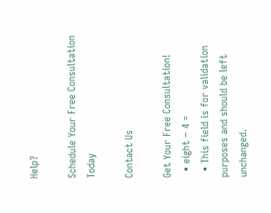Help?

Schedule Your Free Consultation Today

Contact Us

Get Your Free Consultation!
  • eight − 4 =
  • This field is for validation purposes and should be left unchanged.